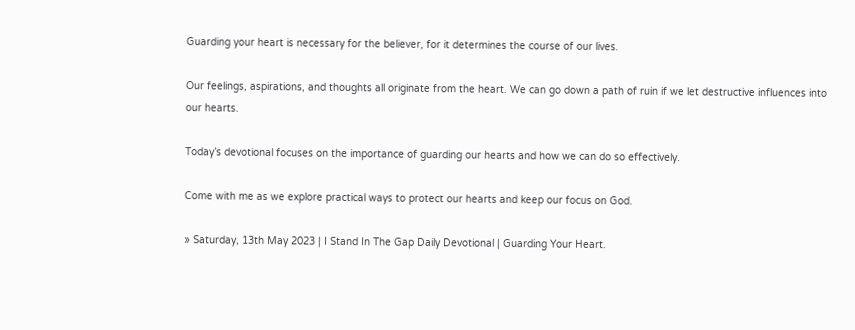Guarding your heart is necessary for the believer, for it determines the course of our lives.

Our feelings, aspirations, and thoughts all originate from the heart. We can go down a path of ruin if we let destructive influences into our hearts.

Today’s devotional focuses on the importance of guarding our hearts and how we can do so effectively.

Come with me as we explore practical ways to protect our hearts and keep our focus on God.

» Saturday, 13th May 2023 | I Stand In The Gap Daily Devotional | Guarding Your Heart.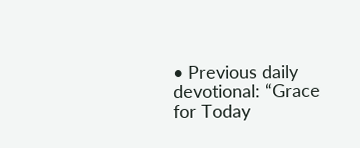• Previous daily devotional: “Grace for Today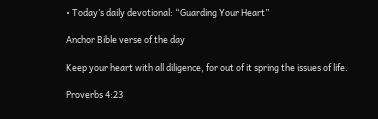• Today’s daily devotional: “Guarding Your Heart”

Anchor Bible verse of the day

Keep your heart with all diligence, for out of it spring the issues of life.

Proverbs 4:23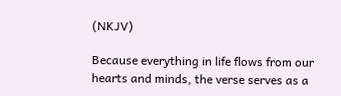(NKJV)

Because everything in life flows from our hearts and minds, the verse serves as a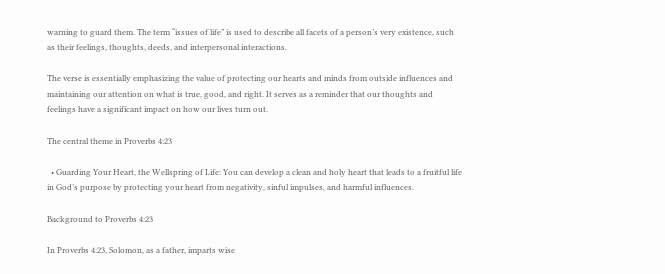warning to guard them. The term “issues of life” is used to describe all facets of a person’s very existence, such as their feelings, thoughts, deeds, and interpersonal interactions.

The verse is essentially emphasizing the value of protecting our hearts and minds from outside influences and maintaining our attention on what is true, good, and right. It serves as a reminder that our thoughts and feelings have a significant impact on how our lives turn out.

The central theme in Proverbs 4:23

  • Guarding Your Heart, the Wellspring of Life: You can develop a clean and holy heart that leads to a fruitful life in God’s purpose by protecting your heart from negativity, sinful impulses, and harmful influences.

Background to Proverbs 4:23

In Proverbs 4:23, Solomon, as a father, imparts wise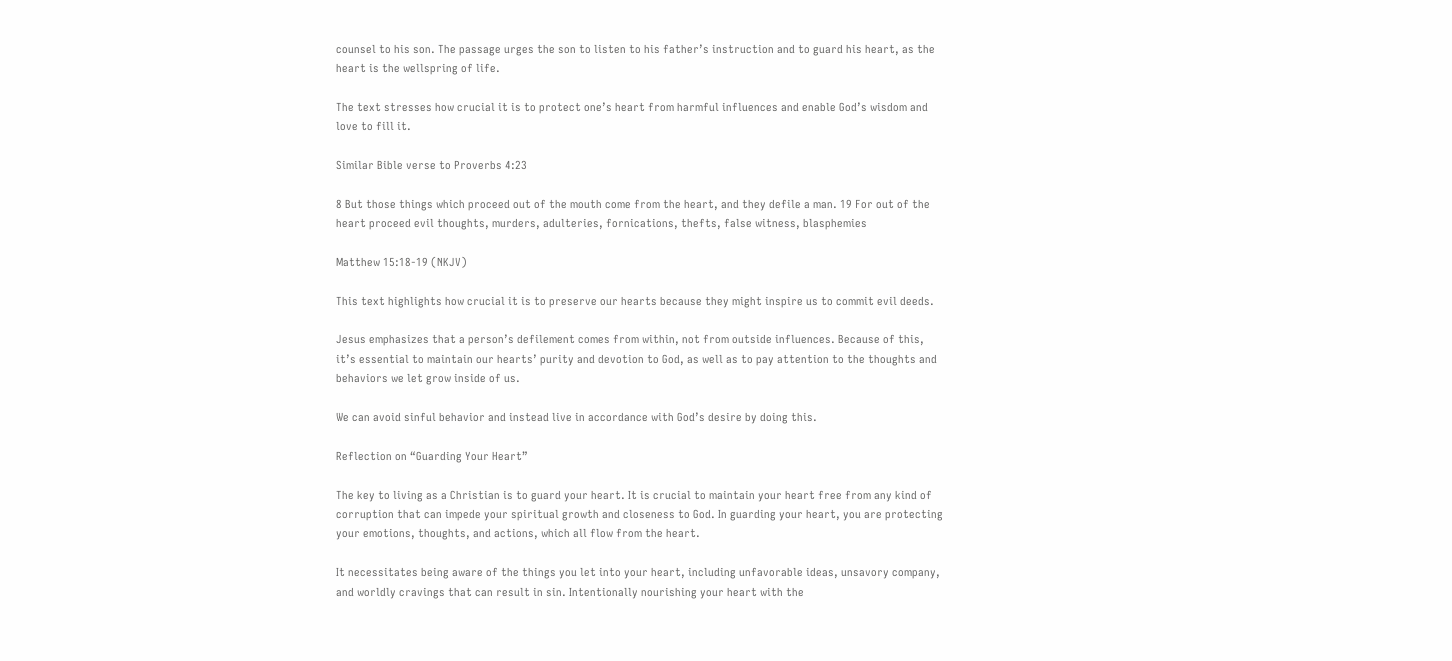counsel to his son. The passage urges the son to listen to his father’s instruction and to guard his heart, as the heart is the wellspring of life.

The text stresses how crucial it is to protect one’s heart from harmful influences and enable God’s wisdom and love to fill it.

Similar Bible verse to Proverbs 4:23

8 But those things which proceed out of the mouth come from the heart, and they defile a man. 19 For out of the heart proceed evil thoughts, murders, adulteries, fornications, thefts, false witness, blasphemies

Matthew 15:18-19 (NKJV)

This text highlights how crucial it is to preserve our hearts because they might inspire us to commit evil deeds.

Jesus emphasizes that a person’s defilement comes from within, not from outside influences. Because of this, it’s essential to maintain our hearts’ purity and devotion to God, as well as to pay attention to the thoughts and behaviors we let grow inside of us.

We can avoid sinful behavior and instead live in accordance with God’s desire by doing this.

Reflection on “Guarding Your Heart”

The key to living as a Christian is to guard your heart. It is crucial to maintain your heart free from any kind of corruption that can impede your spiritual growth and closeness to God. In guarding your heart, you are protecting your emotions, thoughts, and actions, which all flow from the heart.

It necessitates being aware of the things you let into your heart, including unfavorable ideas, unsavory company, and worldly cravings that can result in sin. Intentionally nourishing your heart with the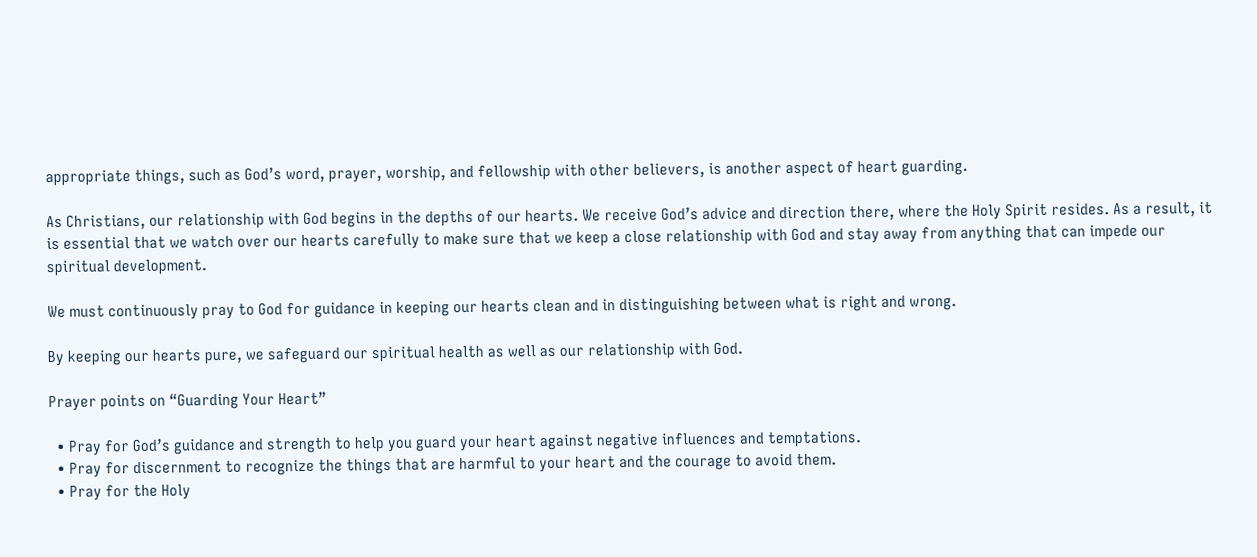appropriate things, such as God’s word, prayer, worship, and fellowship with other believers, is another aspect of heart guarding.

As Christians, our relationship with God begins in the depths of our hearts. We receive God’s advice and direction there, where the Holy Spirit resides. As a result, it is essential that we watch over our hearts carefully to make sure that we keep a close relationship with God and stay away from anything that can impede our spiritual development.

We must continuously pray to God for guidance in keeping our hearts clean and in distinguishing between what is right and wrong.

By keeping our hearts pure, we safeguard our spiritual health as well as our relationship with God.

Prayer points on “Guarding Your Heart”

  • Pray for God’s guidance and strength to help you guard your heart against negative influences and temptations.
  • Pray for discernment to recognize the things that are harmful to your heart and the courage to avoid them.
  • Pray for the Holy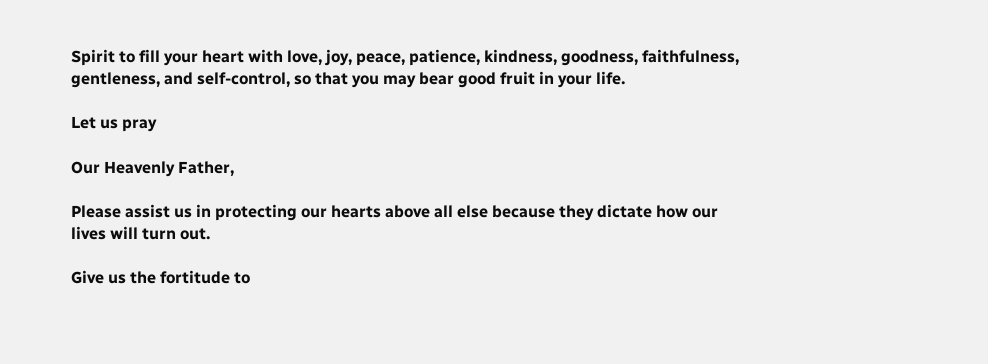Spirit to fill your heart with love, joy, peace, patience, kindness, goodness, faithfulness, gentleness, and self-control, so that you may bear good fruit in your life.

Let us pray

Our Heavenly Father,

Please assist us in protecting our hearts above all else because they dictate how our lives will turn out.

Give us the fortitude to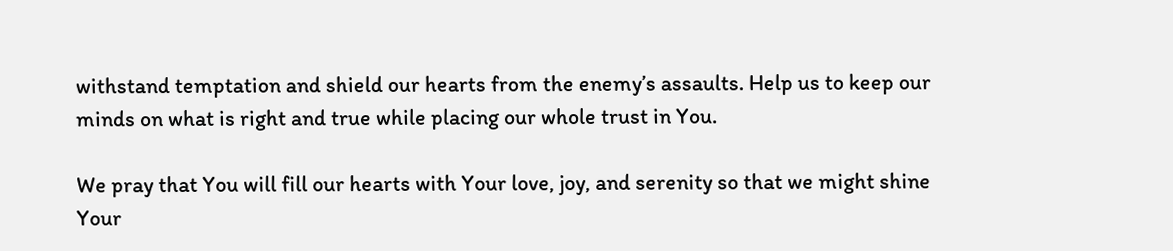withstand temptation and shield our hearts from the enemy’s assaults. Help us to keep our minds on what is right and true while placing our whole trust in You.

We pray that You will fill our hearts with Your love, joy, and serenity so that we might shine Your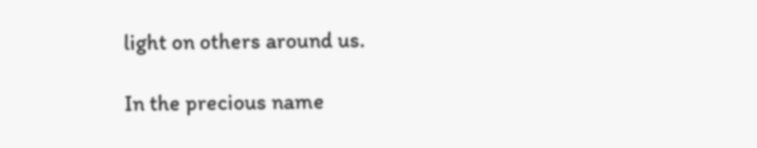light on others around us.

In the precious name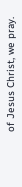of Jesus Christ, we pray.